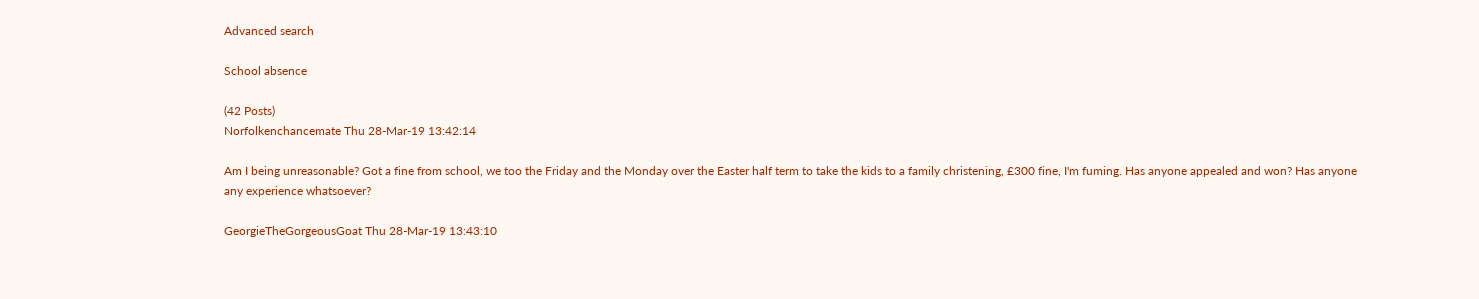Advanced search

School absence

(42 Posts)
Norfolkenchancemate Thu 28-Mar-19 13:42:14

Am I being unreasonable? Got a fine from school, we too the Friday and the Monday over the Easter half term to take the kids to a family christening, £300 fine, I'm fuming. Has anyone appealed and won? Has anyone any experience whatsoever?

GeorgieTheGorgeousGoat Thu 28-Mar-19 13:43:10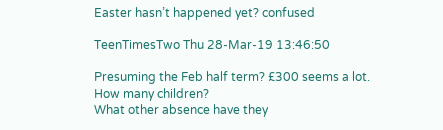Easter hasn’t happened yet? confused

TeenTimesTwo Thu 28-Mar-19 13:46:50

Presuming the Feb half term? £300 seems a lot.
How many children?
What other absence have they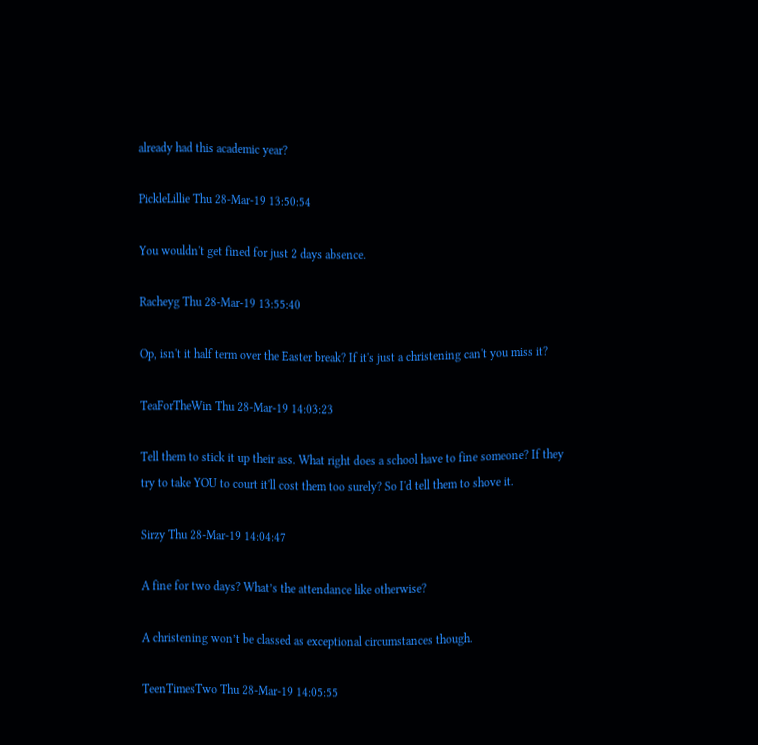already had this academic year?

PickleLillie Thu 28-Mar-19 13:50:54

You wouldn't get fined for just 2 days absence.

Racheyg Thu 28-Mar-19 13:55:40

Op, isn't it half term over the Easter break? If it's just a christening can't you miss it?

TeaForTheWin Thu 28-Mar-19 14:03:23

Tell them to stick it up their ass. What right does a school have to fine someone? If they try to take YOU to court it'll cost them too surely? So I'd tell them to shove it.

Sirzy Thu 28-Mar-19 14:04:47

A fine for two days? What’s the attendance like otherwise?

A christening won’t be classed as exceptional circumstances though.

TeenTimesTwo Thu 28-Mar-19 14:05:55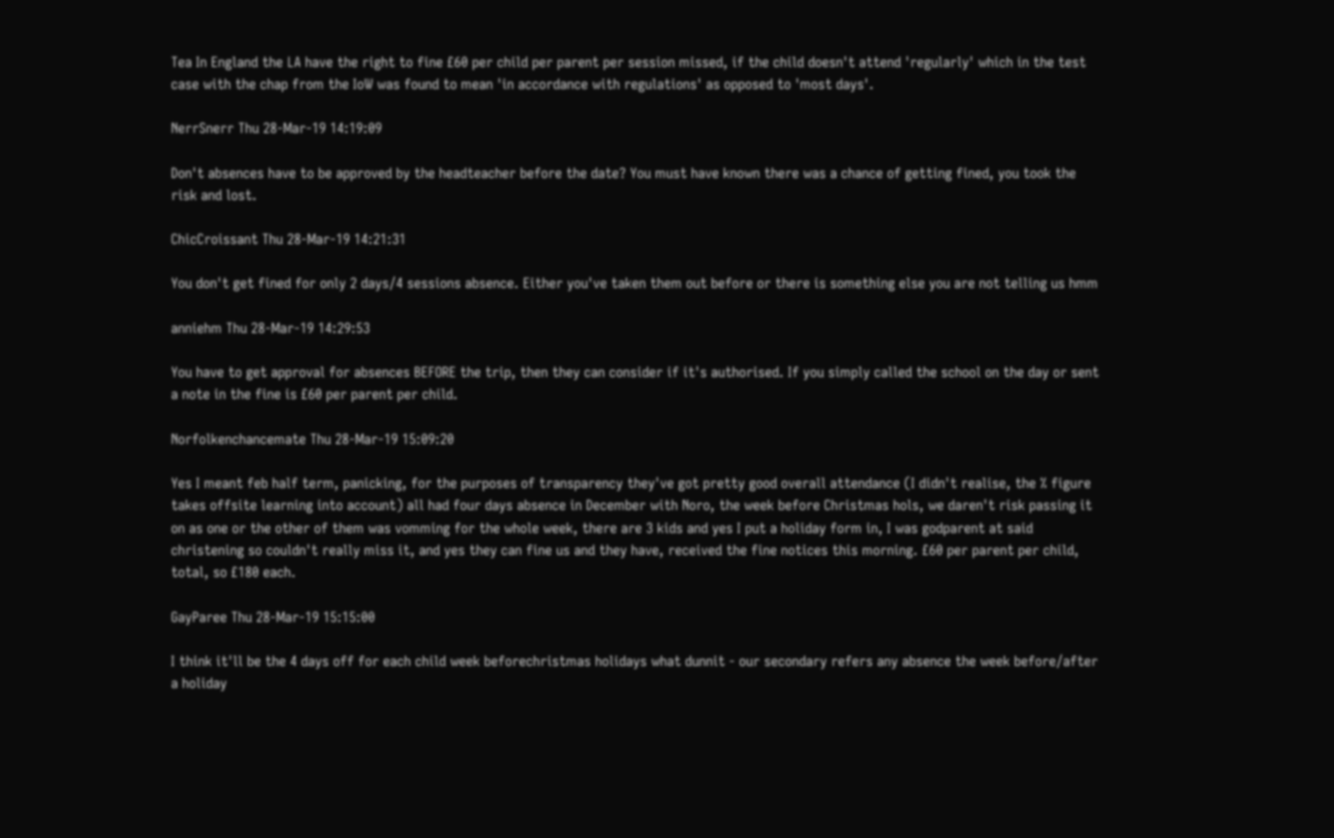Tea In England the LA have the right to fine £60 per child per parent per session missed, if the child doesn't attend 'regularly' which in the test case with the chap from the IoW was found to mean 'in accordance with regulations' as opposed to 'most days'.

NerrSnerr Thu 28-Mar-19 14:19:09

Don't absences have to be approved by the headteacher before the date? You must have known there was a chance of getting fined, you took the risk and lost.

ChicCroissant Thu 28-Mar-19 14:21:31

You don't get fined for only 2 days/4 sessions absence. Either you've taken them out before or there is something else you are not telling us hmm

anniehm Thu 28-Mar-19 14:29:53

You have to get approval for absences BEFORE the trip, then they can consider if it's authorised. If you simply called the school on the day or sent a note in the fine is £60 per parent per child.

Norfolkenchancemate Thu 28-Mar-19 15:09:20

Yes I meant feb half term, panicking, for the purposes of transparency they've got pretty good overall attendance (I didn't realise, the % figure takes offsite learning into account) all had four days absence in December with Noro, the week before Christmas hols, we daren't risk passing it on as one or the other of them was vomming for the whole week, there are 3 kids and yes I put a holiday form in, I was godparent at said christening so couldn't really miss it, and yes they can fine us and they have, received the fine notices this morning. £60 per parent per child, total, so £180 each.

GayParee Thu 28-Mar-19 15:15:00

I think it'll be the 4 days off for each child week beforechristmas holidays what dunnit - our secondary refers any absence the week before/after a holiday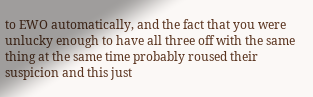to EWO automatically, and the fact that you were unlucky enough to have all three off with the same thing at the same time probably roused their suspicion and this just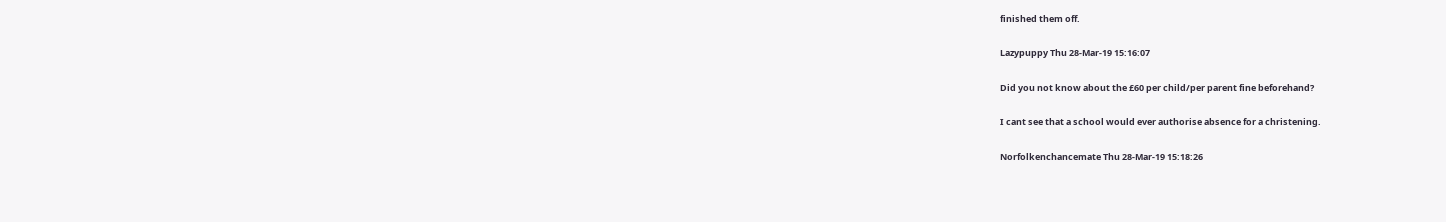finished them off.

Lazypuppy Thu 28-Mar-19 15:16:07

Did you not know about the £60 per child/per parent fine beforehand?

I cant see that a school would ever authorise absence for a christening.

Norfolkenchancemate Thu 28-Mar-19 15:18:26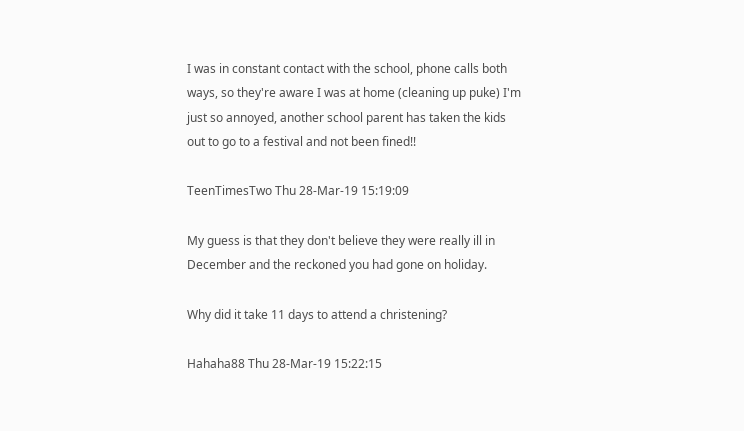I was in constant contact with the school, phone calls both ways, so they're aware I was at home (cleaning up puke) I'm just so annoyed, another school parent has taken the kids out to go to a festival and not been fined!!

TeenTimesTwo Thu 28-Mar-19 15:19:09

My guess is that they don't believe they were really ill in December and the reckoned you had gone on holiday.

Why did it take 11 days to attend a christening?

Hahaha88 Thu 28-Mar-19 15:22:15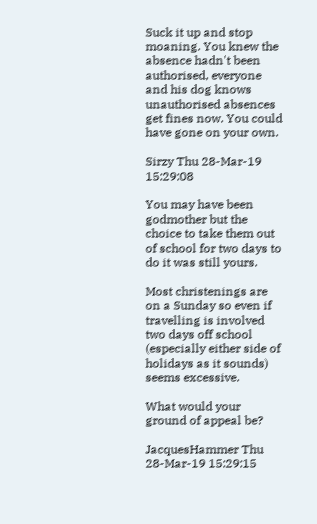Suck it up and stop moaning. You knew the absence hadn't been authorised, everyone and his dog knows unauthorised absences get fines now. You could have gone on your own.

Sirzy Thu 28-Mar-19 15:29:08

You may have been godmother but the choice to take them out of school for two days to do it was still yours.

Most christenings are on a Sunday so even if travelling is involved two days off school (especially either side of holidays as it sounds) seems excessive.

What would your ground of appeal be?

JacquesHammer Thu 28-Mar-19 15:29:15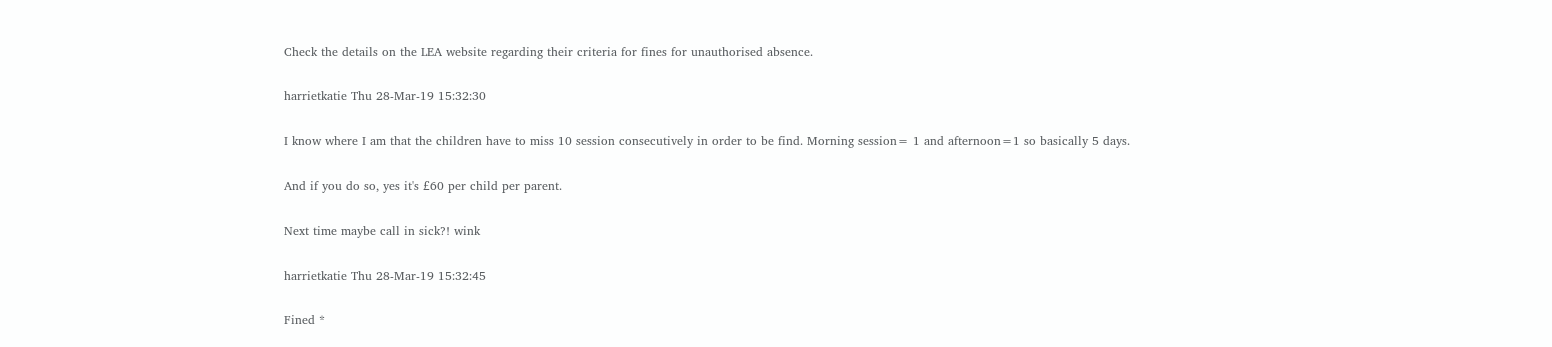Check the details on the LEA website regarding their criteria for fines for unauthorised absence.

harrietkatie Thu 28-Mar-19 15:32:30

I know where I am that the children have to miss 10 session consecutively in order to be find. Morning session= 1 and afternoon=1 so basically 5 days.

And if you do so, yes it's £60 per child per parent.

Next time maybe call in sick?! wink

harrietkatie Thu 28-Mar-19 15:32:45

Fined *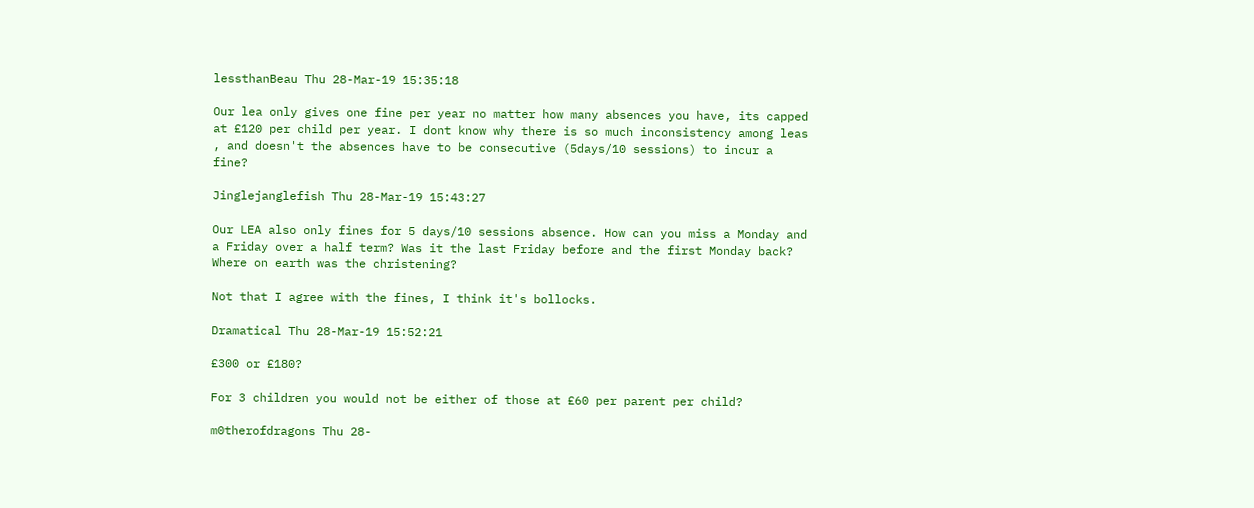lessthanBeau Thu 28-Mar-19 15:35:18

Our lea only gives one fine per year no matter how many absences you have, its capped at £120 per child per year. I dont know why there is so much inconsistency among leas , and doesn't the absences have to be consecutive (5days/10 sessions) to incur a fine?

Jinglejanglefish Thu 28-Mar-19 15:43:27

Our LEA also only fines for 5 days/10 sessions absence. How can you miss a Monday and a Friday over a half term? Was it the last Friday before and the first Monday back? Where on earth was the christening?

Not that I agree with the fines, I think it's bollocks.

Dramatical Thu 28-Mar-19 15:52:21

£300 or £180?

For 3 children you would not be either of those at £60 per parent per child?

m0therofdragons Thu 28-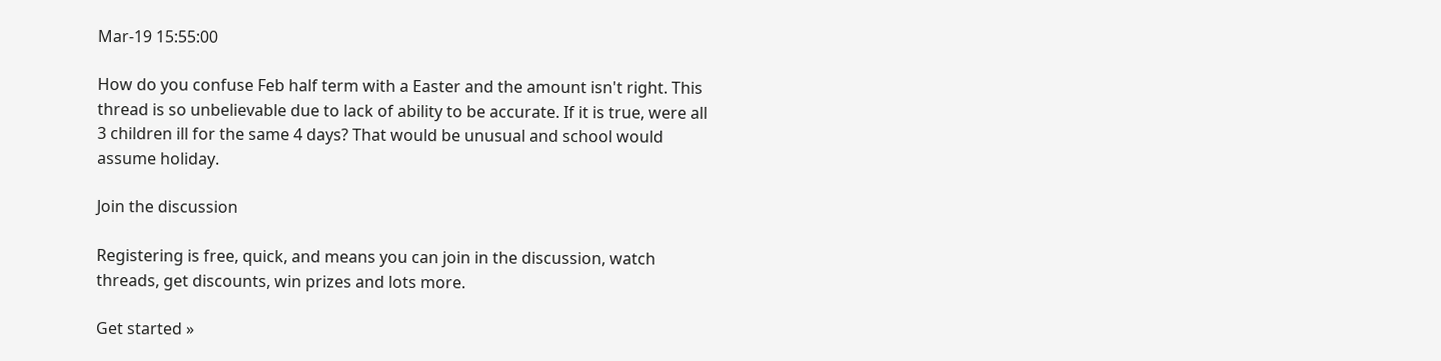Mar-19 15:55:00

How do you confuse Feb half term with a Easter and the amount isn't right. This thread is so unbelievable due to lack of ability to be accurate. If it is true, were all 3 children ill for the same 4 days? That would be unusual and school would assume holiday.

Join the discussion

Registering is free, quick, and means you can join in the discussion, watch threads, get discounts, win prizes and lots more.

Get started »